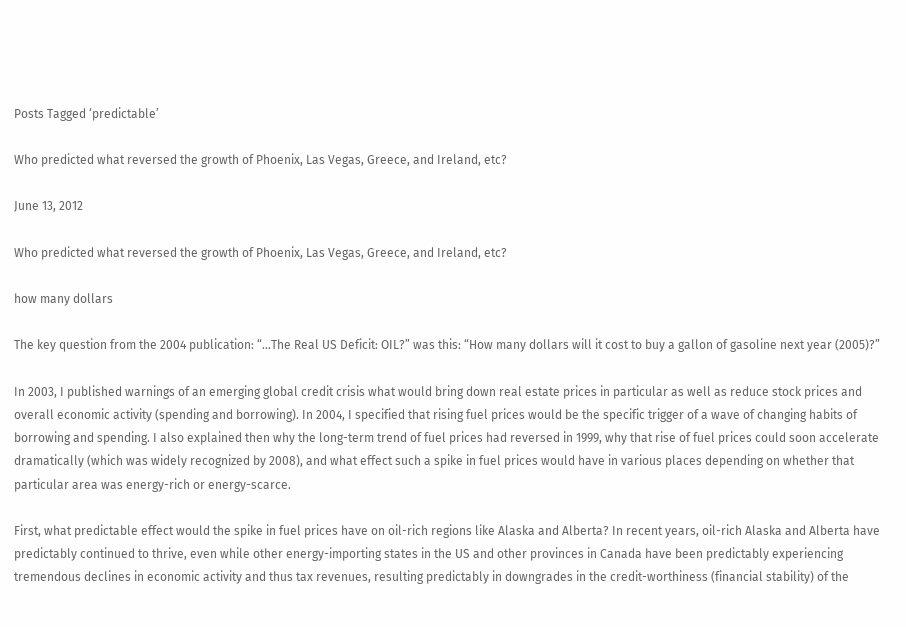Posts Tagged ‘predictable’

Who predicted what reversed the growth of Phoenix, Las Vegas, Greece, and Ireland, etc?

June 13, 2012

Who predicted what reversed the growth of Phoenix, Las Vegas, Greece, and Ireland, etc?

how many dollars

The key question from the 2004 publication: “…The Real US Deficit: OIL?” was this: “How many dollars will it cost to buy a gallon of gasoline next year (2005)?”

In 2003, I published warnings of an emerging global credit crisis what would bring down real estate prices in particular as well as reduce stock prices and overall economic activity (spending and borrowing). In 2004, I specified that rising fuel prices would be the specific trigger of a wave of changing habits of borrowing and spending. I also explained then why the long-term trend of fuel prices had reversed in 1999, why that rise of fuel prices could soon accelerate dramatically (which was widely recognized by 2008), and what effect such a spike in fuel prices would have in various places depending on whether that particular area was energy-rich or energy-scarce.

First, what predictable effect would the spike in fuel prices have on oil-rich regions like Alaska and Alberta? In recent years, oil-rich Alaska and Alberta have predictably continued to thrive, even while other energy-importing states in the US and other provinces in Canada have been predictably experiencing tremendous declines in economic activity and thus tax revenues, resulting predictably in downgrades in the credit-worthiness (financial stability) of the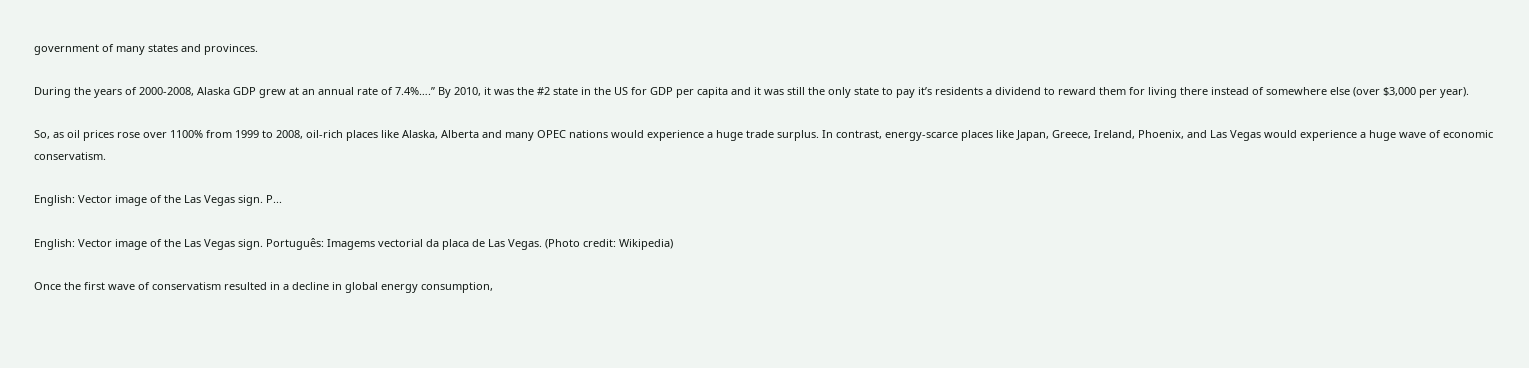government of many states and provinces.

During the years of 2000-2008, Alaska GDP grew at an annual rate of 7.4%….” By 2010, it was the #2 state in the US for GDP per capita and it was still the only state to pay it’s residents a dividend to reward them for living there instead of somewhere else (over $3,000 per year).

So, as oil prices rose over 1100% from 1999 to 2008, oil-rich places like Alaska, Alberta and many OPEC nations would experience a huge trade surplus. In contrast, energy-scarce places like Japan, Greece, Ireland, Phoenix, and Las Vegas would experience a huge wave of economic conservatism.

English: Vector image of the Las Vegas sign. P...

English: Vector image of the Las Vegas sign. Português: Imagems vectorial da placa de Las Vegas. (Photo credit: Wikipedia)

Once the first wave of conservatism resulted in a decline in global energy consumption,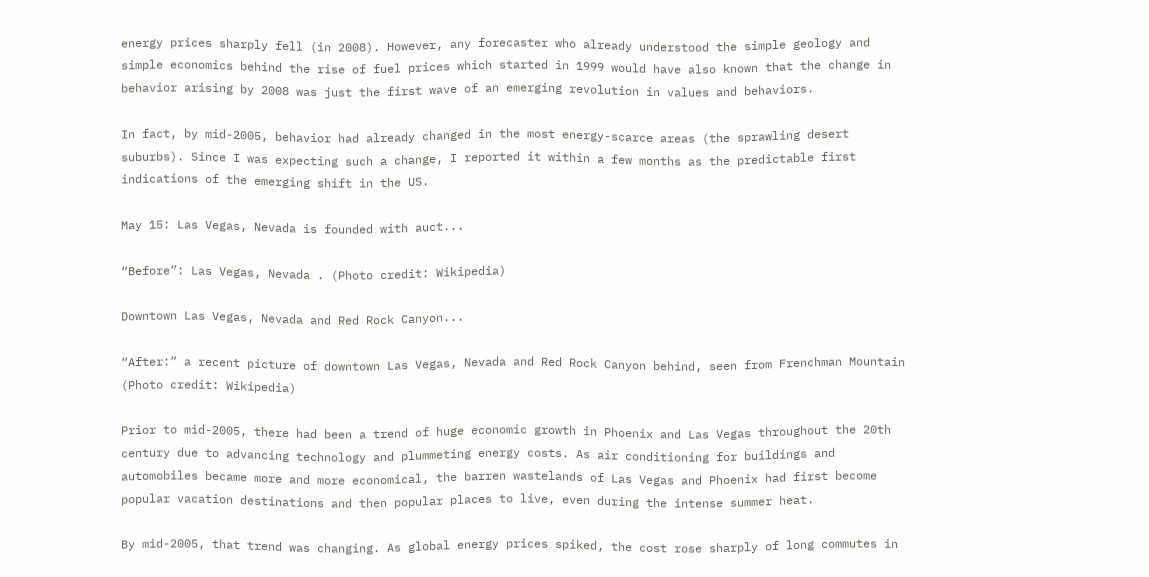energy prices sharply fell (in 2008). However, any forecaster who already understood the simple geology and simple economics behind the rise of fuel prices which started in 1999 would have also known that the change in behavior arising by 2008 was just the first wave of an emerging revolution in values and behaviors.

In fact, by mid-2005, behavior had already changed in the most energy-scarce areas (the sprawling desert suburbs). Since I was expecting such a change, I reported it within a few months as the predictable first indications of the emerging shift in the US.

May 15: Las Vegas, Nevada is founded with auct...

“Before”: Las Vegas, Nevada . (Photo credit: Wikipedia)

Downtown Las Vegas, Nevada and Red Rock Canyon...

“After:” a recent picture of downtown Las Vegas, Nevada and Red Rock Canyon behind, seen from Frenchman Mountain (Photo credit: Wikipedia)

Prior to mid-2005, there had been a trend of huge economic growth in Phoenix and Las Vegas throughout the 20th century due to advancing technology and plummeting energy costs. As air conditioning for buildings and automobiles became more and more economical, the barren wastelands of Las Vegas and Phoenix had first become popular vacation destinations and then popular places to live, even during the intense summer heat.

By mid-2005, that trend was changing. As global energy prices spiked, the cost rose sharply of long commutes in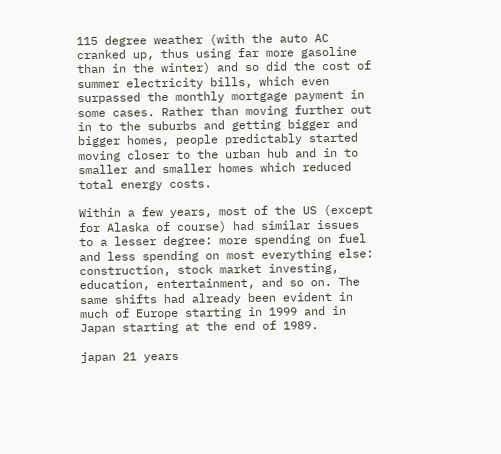115 degree weather (with the auto AC cranked up, thus using far more gasoline than in the winter) and so did the cost of summer electricity bills, which even surpassed the monthly mortgage payment in some cases. Rather than moving further out in to the suburbs and getting bigger and bigger homes, people predictably started moving closer to the urban hub and in to smaller and smaller homes which reduced total energy costs.

Within a few years, most of the US (except for Alaska of course) had similar issues to a lesser degree: more spending on fuel and less spending on most everything else: construction, stock market investing, education, entertainment, and so on. The same shifts had already been evident in much of Europe starting in 1999 and in Japan starting at the end of 1989.

japan 21 years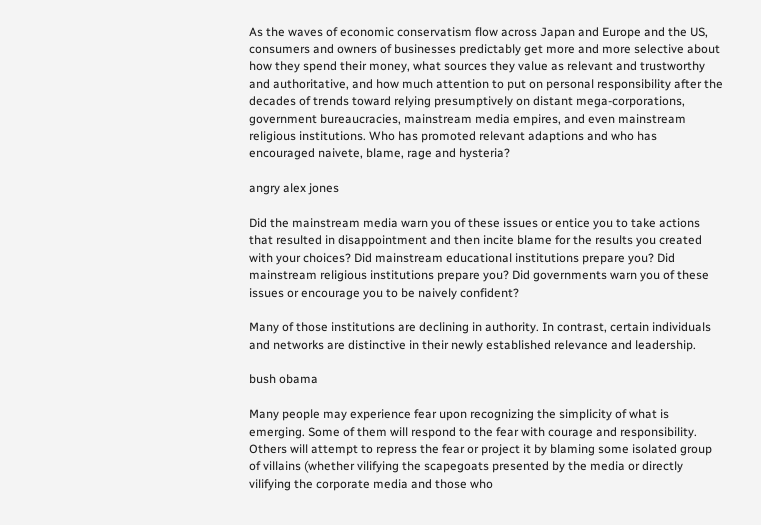As the waves of economic conservatism flow across Japan and Europe and the US, consumers and owners of businesses predictably get more and more selective about how they spend their money, what sources they value as relevant and trustworthy and authoritative, and how much attention to put on personal responsibility after the decades of trends toward relying presumptively on distant mega-corporations, government bureaucracies, mainstream media empires, and even mainstream religious institutions. Who has promoted relevant adaptions and who has encouraged naivete, blame, rage and hysteria?

angry alex jones

Did the mainstream media warn you of these issues or entice you to take actions that resulted in disappointment and then incite blame for the results you created with your choices? Did mainstream educational institutions prepare you? Did mainstream religious institutions prepare you? Did governments warn you of these issues or encourage you to be naively confident?

Many of those institutions are declining in authority. In contrast, certain individuals and networks are distinctive in their newly established relevance and leadership.

bush obama

Many people may experience fear upon recognizing the simplicity of what is emerging. Some of them will respond to the fear with courage and responsibility. Others will attempt to repress the fear or project it by blaming some isolated group of villains (whether vilifying the scapegoats presented by the media or directly vilifying the corporate media and those who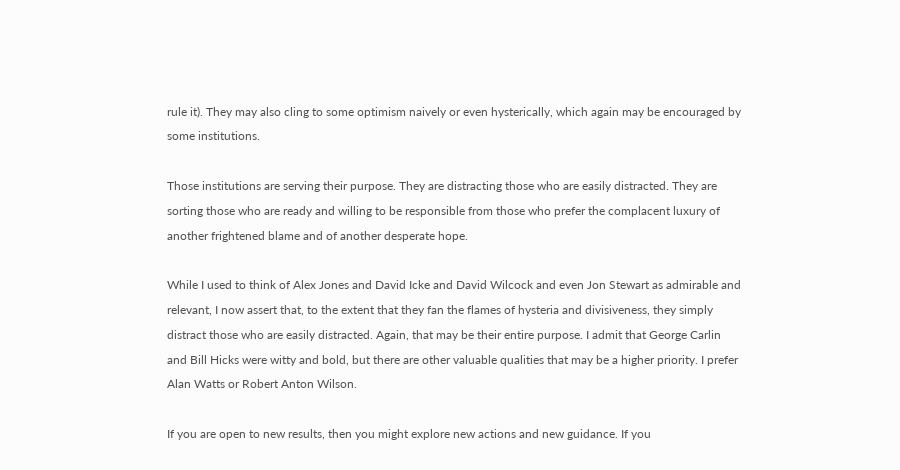rule it). They may also cling to some optimism naively or even hysterically, which again may be encouraged by some institutions.

Those institutions are serving their purpose. They are distracting those who are easily distracted. They are sorting those who are ready and willing to be responsible from those who prefer the complacent luxury of another frightened blame and of another desperate hope.

While I used to think of Alex Jones and David Icke and David Wilcock and even Jon Stewart as admirable and relevant, I now assert that, to the extent that they fan the flames of hysteria and divisiveness, they simply distract those who are easily distracted. Again, that may be their entire purpose. I admit that George Carlin and Bill Hicks were witty and bold, but there are other valuable qualities that may be a higher priority. I prefer Alan Watts or Robert Anton Wilson.

If you are open to new results, then you might explore new actions and new guidance. If you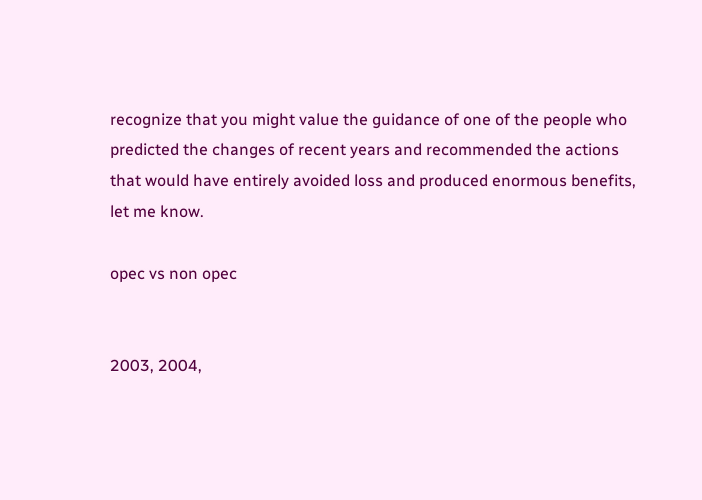recognize that you might value the guidance of one of the people who predicted the changes of recent years and recommended the actions that would have entirely avoided loss and produced enormous benefits, let me know.

opec vs non opec


2003, 2004,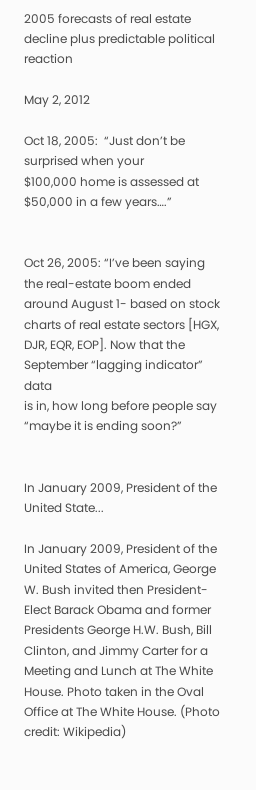2005 forecasts of real estate decline plus predictable political reaction

May 2, 2012

Oct 18, 2005:  “Just don’t be surprised when your
$100,000 home is assessed at $50,000 in a few years….”


Oct 26, 2005: “I’ve been saying the real-estate boom ended around August 1- based on stock
charts of real estate sectors [HGX, DJR, EQR, EOP]. Now that the September “lagging indicator” data
is in, how long before people say “maybe it is ending soon?”


In January 2009, President of the United State...

In January 2009, President of the United States of America, George W. Bush invited then President-Elect Barack Obama and former Presidents George H.W. Bush, Bill Clinton, and Jimmy Carter for a Meeting and Lunch at The White House. Photo taken in the Oval Office at The White House. (Photo credit: Wikipedia)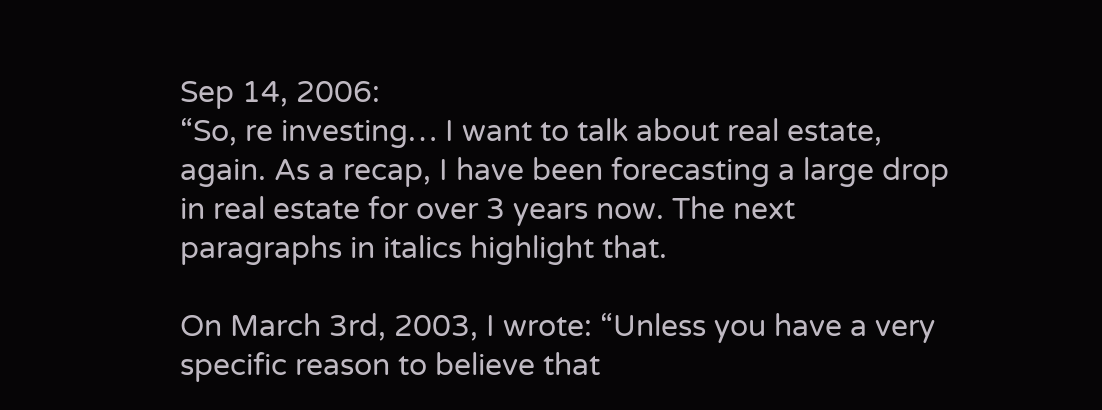Sep 14, 2006:
“So, re investing… I want to talk about real estate, again. As a recap, I have been forecasting a large drop in real estate for over 3 years now. The next paragraphs in italics highlight that.

On March 3rd, 2003, I wrote: “Unless you have a very specific reason to believe that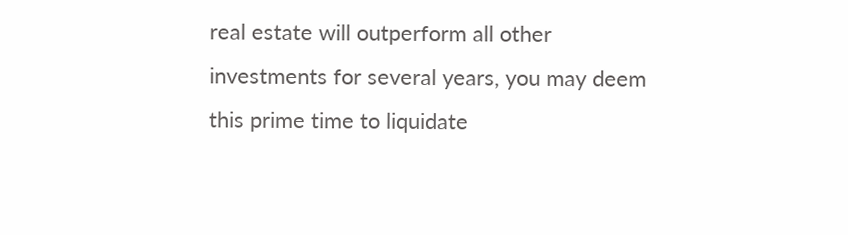real estate will outperform all other investments for several years, you may deem this prime time to liquidate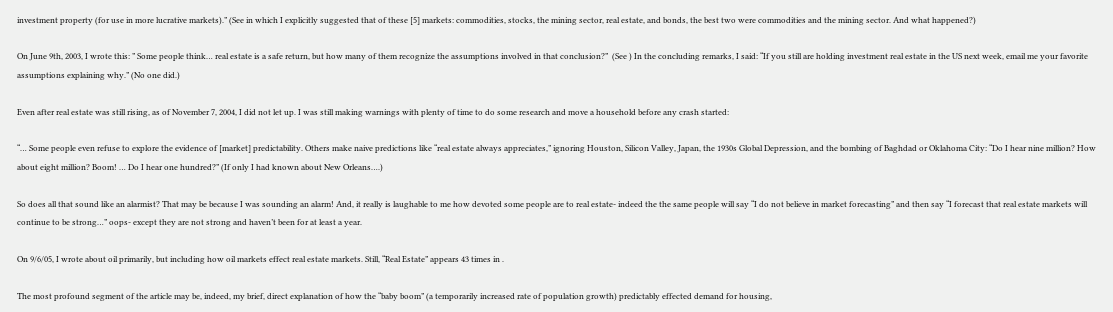investment property (for use in more lucrative markets).” (See in which I explicitly suggested that of these [5] markets: commodities, stocks, the mining sector, real estate, and bonds, the best two were commodities and the mining sector. And what happened?)

On June 9th, 2003, I wrote this: ” Some people think… real estate is a safe return, but how many of them recognize the assumptions involved in that conclusion?”  (See ) In the concluding remarks, I said: “If you still are holding investment real estate in the US next week, email me your favorite assumptions explaining why.” (No one did.)

Even after real estate was still rising, as of November 7, 2004, I did not let up. I was still making warnings with plenty of time to do some research and move a household before any crash started:

“… Some people even refuse to explore the evidence of [market] predictability. Others make naive predictions like “real estate always appreciates,” ignoring Houston, Silicon Valley, Japan, the 1930s Global Depression, and the bombing of Baghdad or Oklahoma City: “Do I hear nine million? How about eight million? Boom! … Do I hear one hundred?” (If only I had known about New Orleans….)

So does all that sound like an alarmist? That may be because I was sounding an alarm! And, it really is laughable to me how devoted some people are to real estate- indeed the the same people will say “I do not believe in market forecasting” and then say “I forecast that real estate markets will continue to be strong…” oops- except they are not strong and haven’t been for at least a year.

On 9/6/05, I wrote about oil primarily, but including how oil markets effect real estate markets. Still, “Real Estate” appears 43 times in .

The most profound segment of the article may be, indeed, my brief, direct explanation of how the “baby boom” (a temporarily increased rate of population growth) predictably effected demand for housing,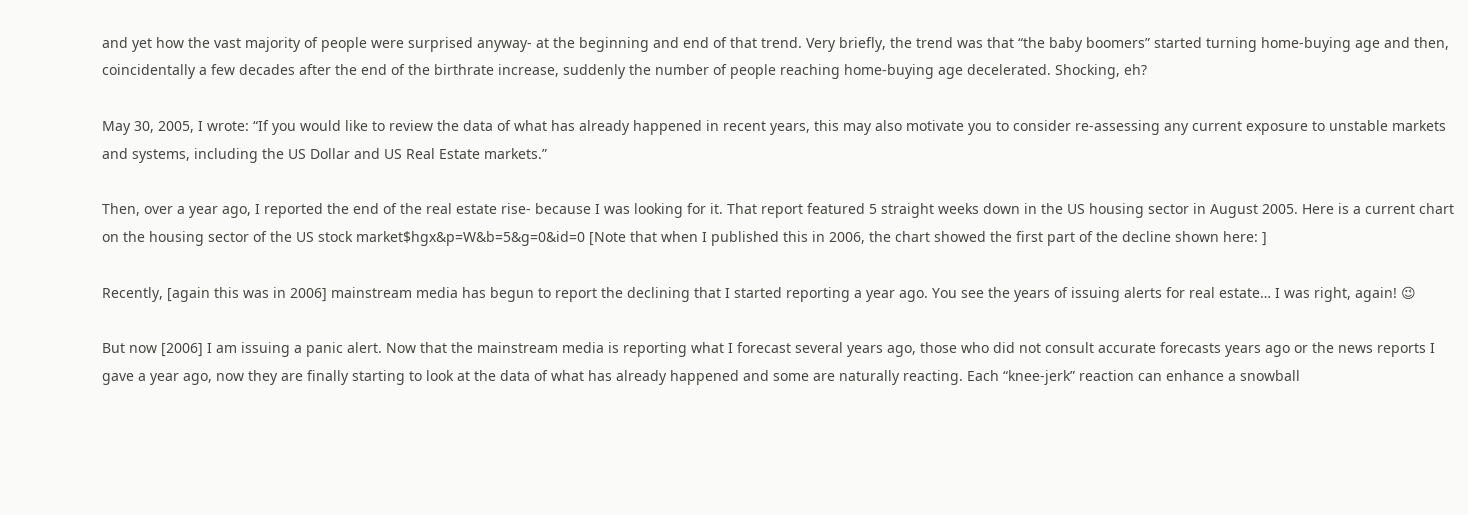and yet how the vast majority of people were surprised anyway- at the beginning and end of that trend. Very briefly, the trend was that “the baby boomers” started turning home-buying age and then, coincidentally a few decades after the end of the birthrate increase, suddenly the number of people reaching home-buying age decelerated. Shocking, eh?

May 30, 2005, I wrote: “If you would like to review the data of what has already happened in recent years, this may also motivate you to consider re-assessing any current exposure to unstable markets and systems, including the US Dollar and US Real Estate markets.”

Then, over a year ago, I reported the end of the real estate rise- because I was looking for it. That report featured 5 straight weeks down in the US housing sector in August 2005. Here is a current chart on the housing sector of the US stock market$hgx&p=W&b=5&g=0&id=0 [Note that when I published this in 2006, the chart showed the first part of the decline shown here: ]

Recently, [again this was in 2006] mainstream media has begun to report the declining that I started reporting a year ago. You see the years of issuing alerts for real estate… I was right, again! 😉

But now [2006] I am issuing a panic alert. Now that the mainstream media is reporting what I forecast several years ago, those who did not consult accurate forecasts years ago or the news reports I gave a year ago, now they are finally starting to look at the data of what has already happened and some are naturally reacting. Each “knee-jerk” reaction can enhance a snowball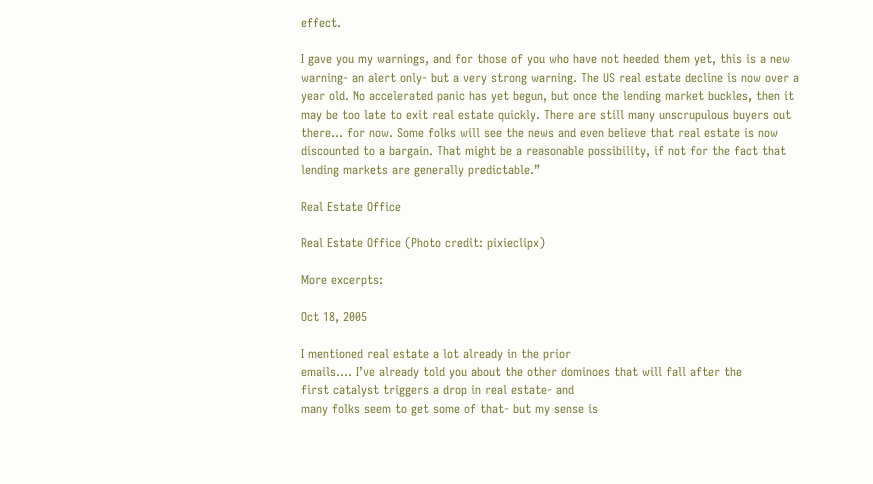effect.

I gave you my warnings, and for those of you who have not heeded them yet, this is a new warning- an alert only- but a very strong warning. The US real estate decline is now over a year old. No accelerated panic has yet begun, but once the lending market buckles, then it may be too late to exit real estate quickly. There are still many unscrupulous buyers out there… for now. Some folks will see the news and even believe that real estate is now discounted to a bargain. That might be a reasonable possibility, if not for the fact that lending markets are generally predictable.”

Real Estate Office

Real Estate Office (Photo credit: pixieclipx)

More excerpts:

Oct 18, 2005

I mentioned real estate a lot already in the prior
emails…. I’ve already told you about the other dominoes that will fall after the
first catalyst triggers a drop in real estate- and
many folks seem to get some of that- but my sense is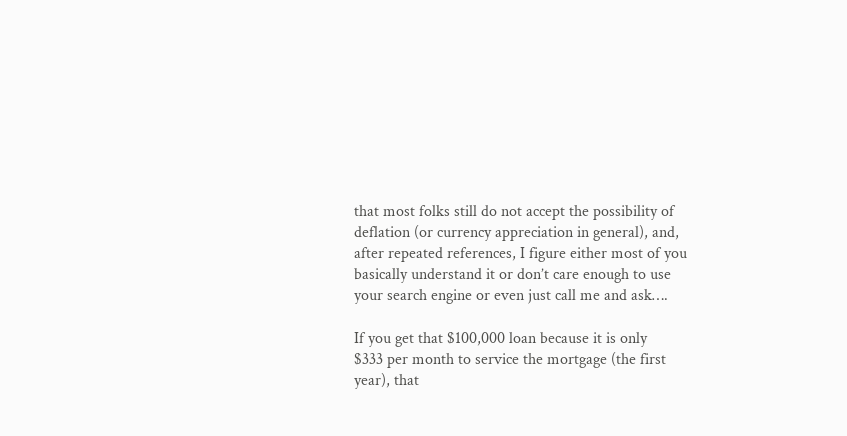that most folks still do not accept the possibility of
deflation (or currency appreciation in general), and,
after repeated references, I figure either most of you
basically understand it or don’t care enough to use
your search engine or even just call me and ask….

If you get that $100,000 loan because it is only
$333 per month to service the mortgage (the first
year), that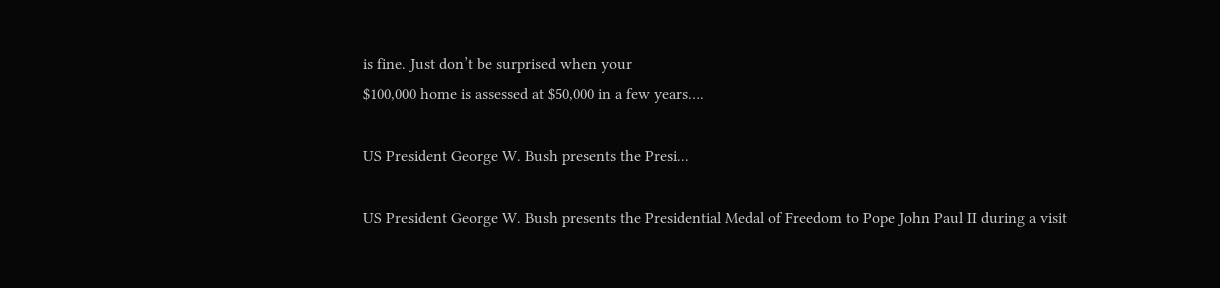is fine. Just don’t be surprised when your
$100,000 home is assessed at $50,000 in a few years….

US President George W. Bush presents the Presi...

US President George W. Bush presents the Presidential Medal of Freedom to Pope John Paul II during a visit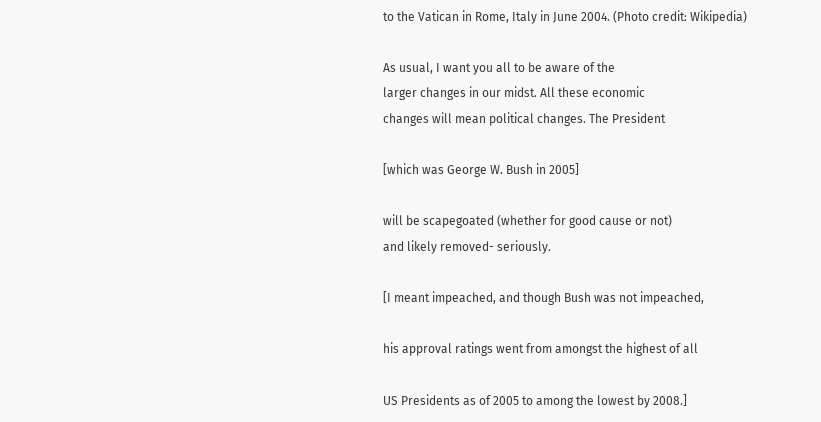to the Vatican in Rome, Italy in June 2004. (Photo credit: Wikipedia)

As usual, I want you all to be aware of the
larger changes in our midst. All these economic
changes will mean political changes. The President

[which was George W. Bush in 2005]

will be scapegoated (whether for good cause or not)
and likely removed- seriously.

[I meant impeached, and though Bush was not impeached,

his approval ratings went from amongst the highest of all

US Presidents as of 2005 to among the lowest by 2008.]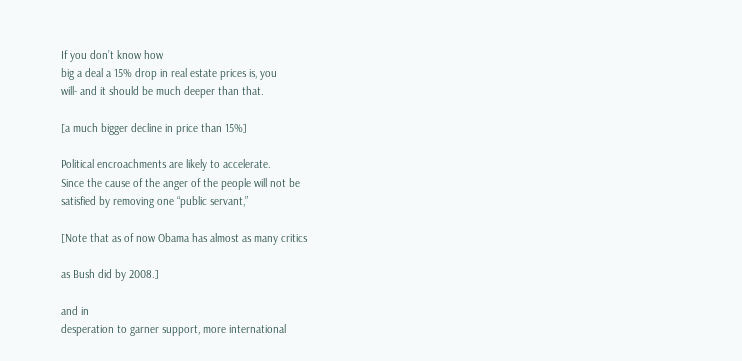If you don’t know how
big a deal a 15% drop in real estate prices is, you
will- and it should be much deeper than that.

[a much bigger decline in price than 15%]

Political encroachments are likely to accelerate.
Since the cause of the anger of the people will not be
satisfied by removing one “public servant,”

[Note that as of now Obama has almost as many critics

as Bush did by 2008.]

and in
desperation to garner support, more international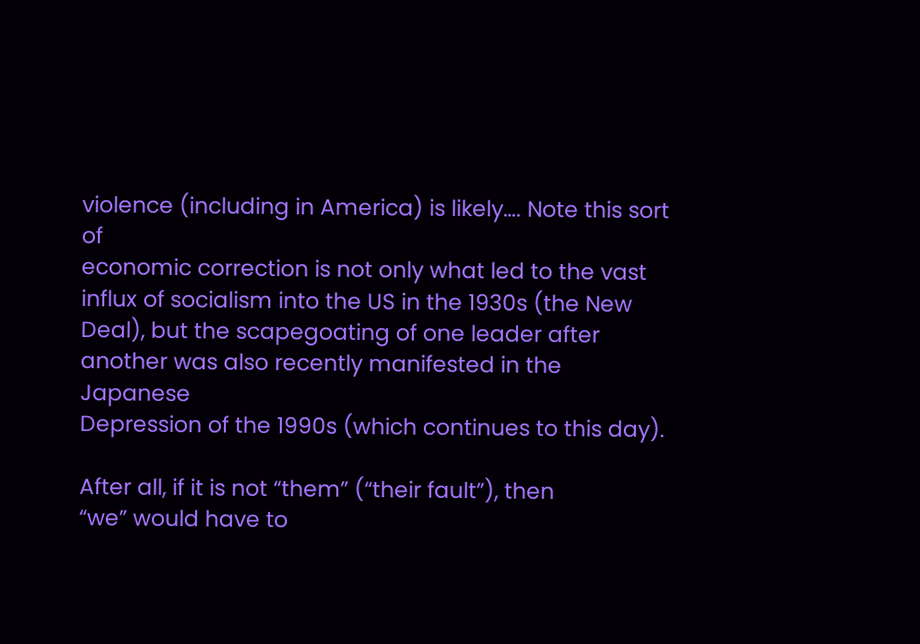violence (including in America) is likely…. Note this sort of
economic correction is not only what led to the vast
influx of socialism into the US in the 1930s (the New
Deal), but the scapegoating of one leader after
another was also recently manifested in the Japanese
Depression of the 1990s (which continues to this day).

After all, if it is not “them” (“their fault”), then
“we” would have to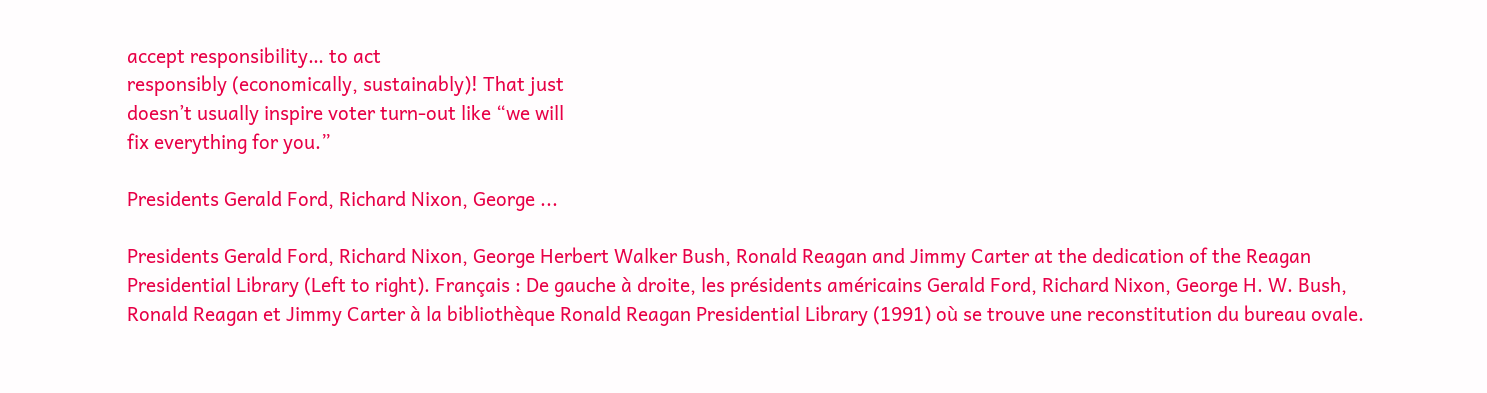accept responsibility… to act
responsibly (economically, sustainably)! That just
doesn’t usually inspire voter turn-out like “we will
fix everything for you.”

Presidents Gerald Ford, Richard Nixon, George ...

Presidents Gerald Ford, Richard Nixon, George Herbert Walker Bush, Ronald Reagan and Jimmy Carter at the dedication of the Reagan Presidential Library (Left to right). Français : De gauche à droite, les présidents américains Gerald Ford, Richard Nixon, George H. W. Bush, Ronald Reagan et Jimmy Carter à la bibliothèque Ronald Reagan Presidential Library (1991) où se trouve une reconstitution du bureau ovale.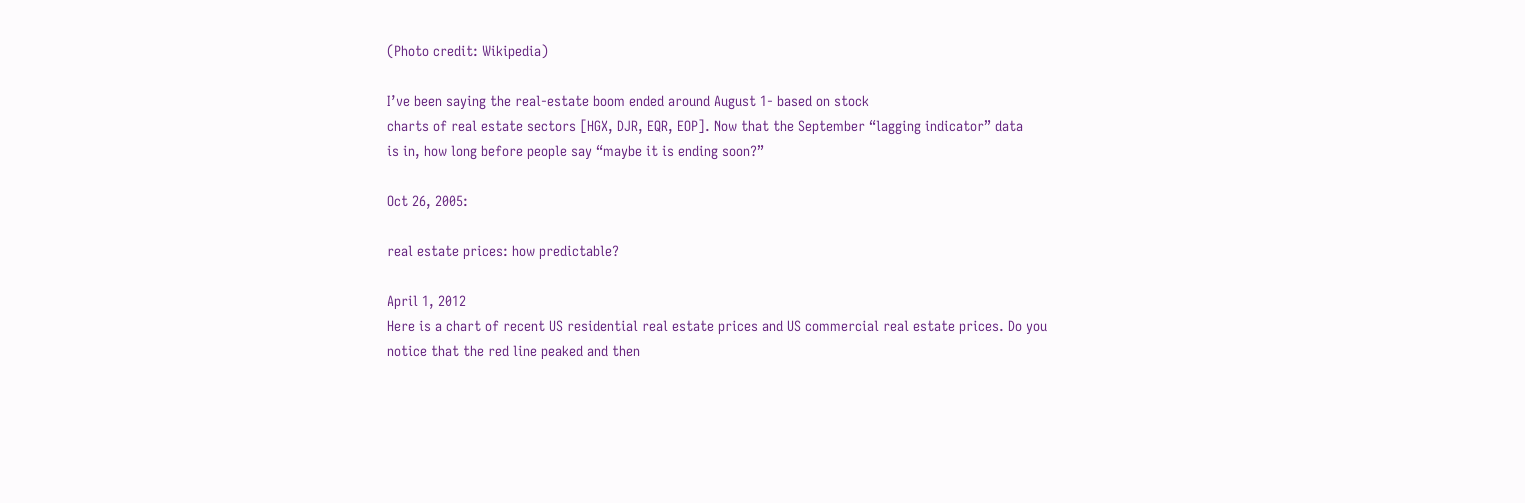(Photo credit: Wikipedia)

I’ve been saying the real-estate boom ended around August 1- based on stock
charts of real estate sectors [HGX, DJR, EQR, EOP]. Now that the September “lagging indicator” data
is in, how long before people say “maybe it is ending soon?”

Oct 26, 2005:

real estate prices: how predictable?

April 1, 2012
Here is a chart of recent US residential real estate prices and US commercial real estate prices. Do you notice that the red line peaked and then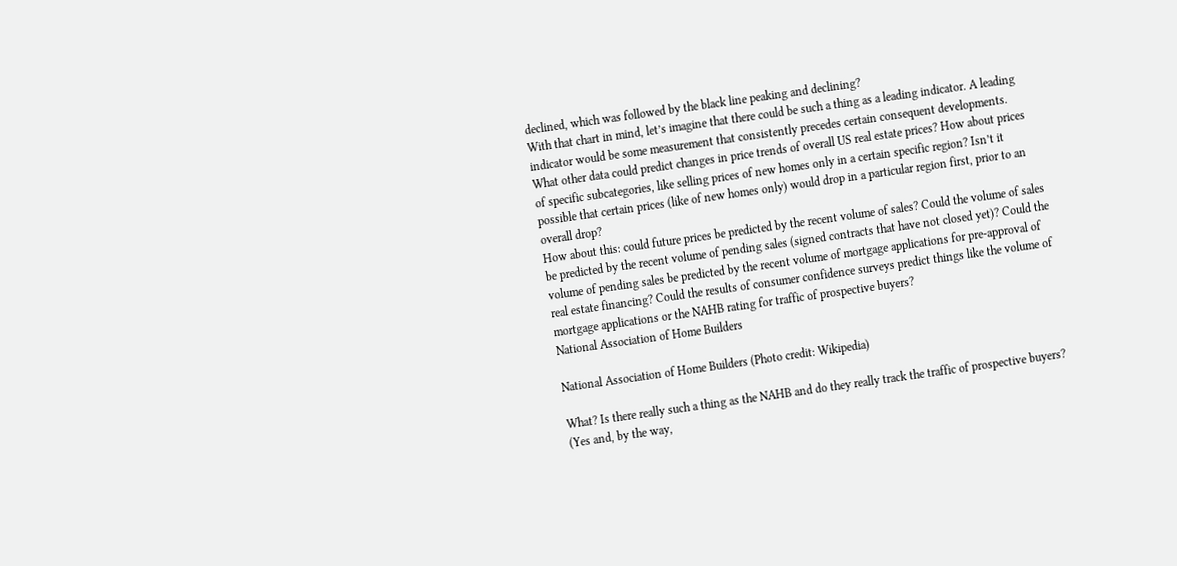declined, which was followed by the black line peaking and declining?
With that chart in mind, let’s imagine that there could be such a thing as a leading indicator. A leading indicator would be some measurement that consistently precedes certain consequent developments.
What other data could predict changes in price trends of overall US real estate prices? How about prices of specific subcategories, like selling prices of new homes only in a certain specific region? Isn’t it possible that certain prices (like of new homes only) would drop in a particular region first, prior to an overall drop?
How about this: could future prices be predicted by the recent volume of sales? Could the volume of sales be predicted by the recent volume of pending sales (signed contracts that have not closed yet)? Could the volume of pending sales be predicted by the recent volume of mortgage applications for pre-approval of real estate financing? Could the results of consumer confidence surveys predict things like the volume of mortgage applications or the NAHB rating for traffic of prospective buyers?
National Association of Home Builders

National Association of Home Builders (Photo credit: Wikipedia)

What? Is there really such a thing as the NAHB and do they really track the traffic of prospective buyers? (Yes and, by the way,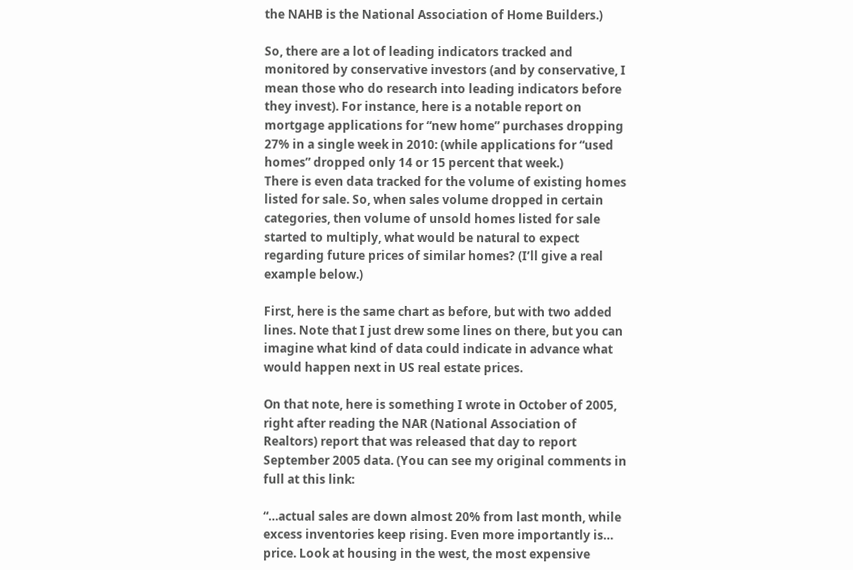the NAHB is the National Association of Home Builders.)

So, there are a lot of leading indicators tracked and monitored by conservative investors (and by conservative, I mean those who do research into leading indicators before they invest). For instance, here is a notable report on mortgage applications for “new home” purchases dropping 27% in a single week in 2010: (while applications for “used homes” dropped only 14 or 15 percent that week.)
There is even data tracked for the volume of existing homes listed for sale. So, when sales volume dropped in certain categories, then volume of unsold homes listed for sale started to multiply, what would be natural to expect regarding future prices of similar homes? (I’ll give a real example below.)

First, here is the same chart as before, but with two added lines. Note that I just drew some lines on there, but you can imagine what kind of data could indicate in advance what would happen next in US real estate prices.

On that note, here is something I wrote in October of 2005, right after reading the NAR (National Association of Realtors) report that was released that day to report September 2005 data. (You can see my original comments in full at this link:

“…actual sales are down almost 20% from last month, while excess inventories keep rising. Even more importantly is… price. Look at housing in the west, the most expensive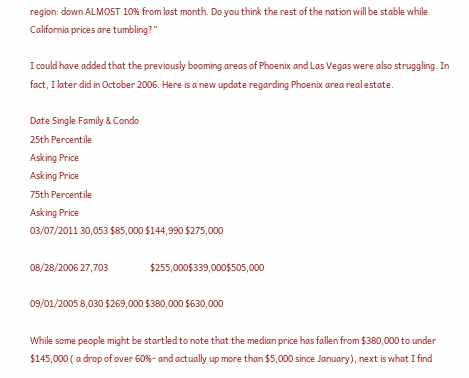region: down ALMOST 10% from last month. Do you think the rest of the nation will be stable while California prices are tumbling?”

I could have added that the previously booming areas of Phoenix and Las Vegas were also struggling. In fact, I later did in October 2006. Here is a new update regarding Phoenix area real estate.

Date Single Family & Condo
25th Percentile
Asking Price
Asking Price
75th Percentile
Asking Price
03/07/2011 30,053 $85,000 $144,990 $275,000

08/28/2006 27,703                     $255,000$339,000$505,000

09/01/2005 8,030 $269,000 $380,000 $630,000

While some people might be startled to note that the median price has fallen from $380,000 to under $145,000 ( a drop of over 60%- and actually up more than $5,000 since January), next is what I find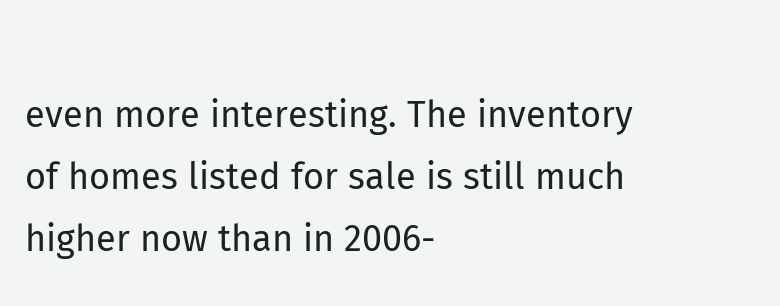even more interesting. The inventory of homes listed for sale is still much higher now than in 2006-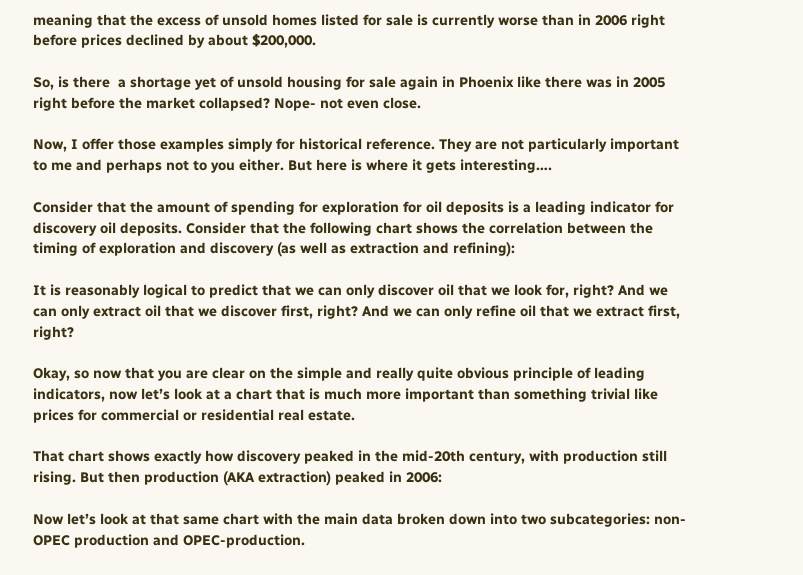meaning that the excess of unsold homes listed for sale is currently worse than in 2006 right before prices declined by about $200,000.

So, is there  a shortage yet of unsold housing for sale again in Phoenix like there was in 2005 right before the market collapsed? Nope- not even close.

Now, I offer those examples simply for historical reference. They are not particularly important to me and perhaps not to you either. But here is where it gets interesting….

Consider that the amount of spending for exploration for oil deposits is a leading indicator for discovery oil deposits. Consider that the following chart shows the correlation between the timing of exploration and discovery (as well as extraction and refining):

It is reasonably logical to predict that we can only discover oil that we look for, right? And we can only extract oil that we discover first, right? And we can only refine oil that we extract first, right?

Okay, so now that you are clear on the simple and really quite obvious principle of leading indicators, now let’s look at a chart that is much more important than something trivial like prices for commercial or residential real estate.

That chart shows exactly how discovery peaked in the mid-20th century, with production still rising. But then production (AKA extraction) peaked in 2006:

Now let’s look at that same chart with the main data broken down into two subcategories: non-OPEC production and OPEC-production.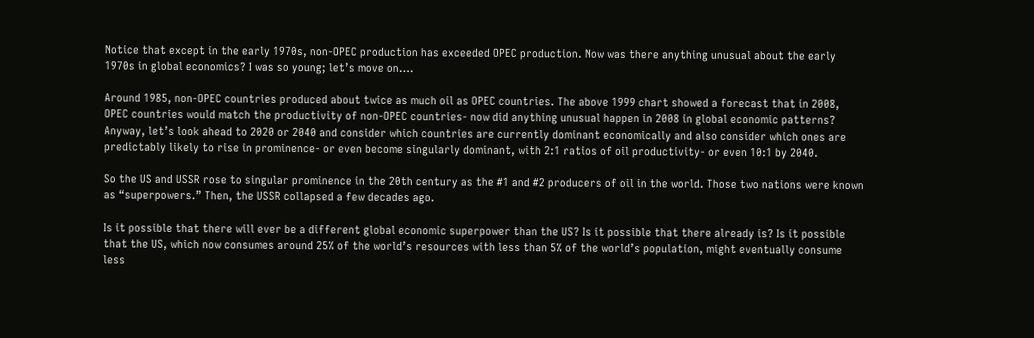Notice that except in the early 1970s, non-OPEC production has exceeded OPEC production. Now was there anything unusual about the early 1970s in global economics? I was so young; let’s move on….

Around 1985, non-OPEC countries produced about twice as much oil as OPEC countries. The above 1999 chart showed a forecast that in 2008, OPEC countries would match the productivity of non-OPEC countries- now did anything unusual happen in 2008 in global economic patterns? Anyway, let’s look ahead to 2020 or 2040 and consider which countries are currently dominant economically and also consider which ones are predictably likely to rise in prominence- or even become singularly dominant, with 2:1 ratios of oil productivity- or even 10:1 by 2040.

So the US and USSR rose to singular prominence in the 20th century as the #1 and #2 producers of oil in the world. Those two nations were known as “superpowers.” Then, the USSR collapsed a few decades ago.

Is it possible that there will ever be a different global economic superpower than the US? Is it possible that there already is? Is it possible that the US, which now consumes around 25% of the world’s resources with less than 5% of the world’s population, might eventually consume less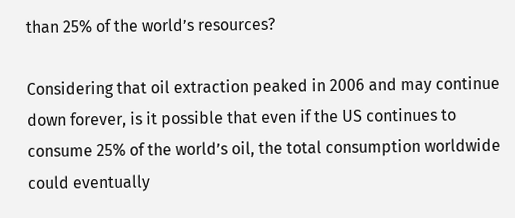than 25% of the world’s resources?

Considering that oil extraction peaked in 2006 and may continue down forever, is it possible that even if the US continues to consume 25% of the world’s oil, the total consumption worldwide could eventually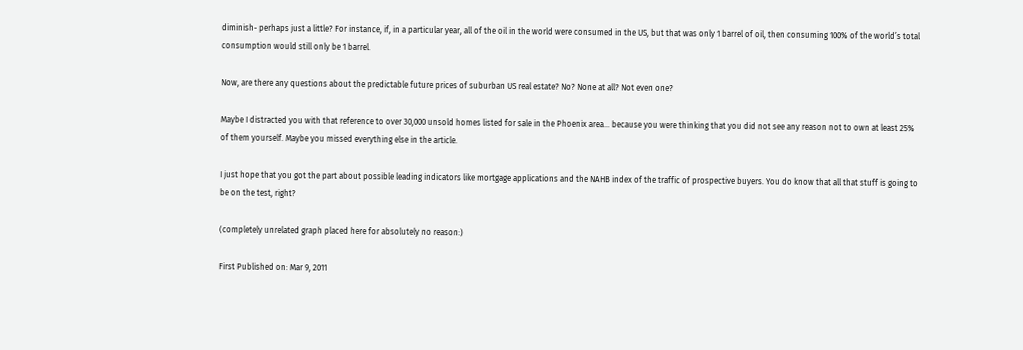diminish- perhaps just a little? For instance, if, in a particular year, all of the oil in the world were consumed in the US, but that was only 1 barrel of oil, then consuming 100% of the world’s total consumption would still only be 1 barrel.

Now, are there any questions about the predictable future prices of suburban US real estate? No? None at all? Not even one?

Maybe I distracted you with that reference to over 30,000 unsold homes listed for sale in the Phoenix area… because you were thinking that you did not see any reason not to own at least 25% of them yourself. Maybe you missed everything else in the article.

I just hope that you got the part about possible leading indicators like mortgage applications and the NAHB index of the traffic of prospective buyers. You do know that all that stuff is going to be on the test, right?

(completely unrelated graph placed here for absolutely no reason:)

First Published on: Mar 9, 2011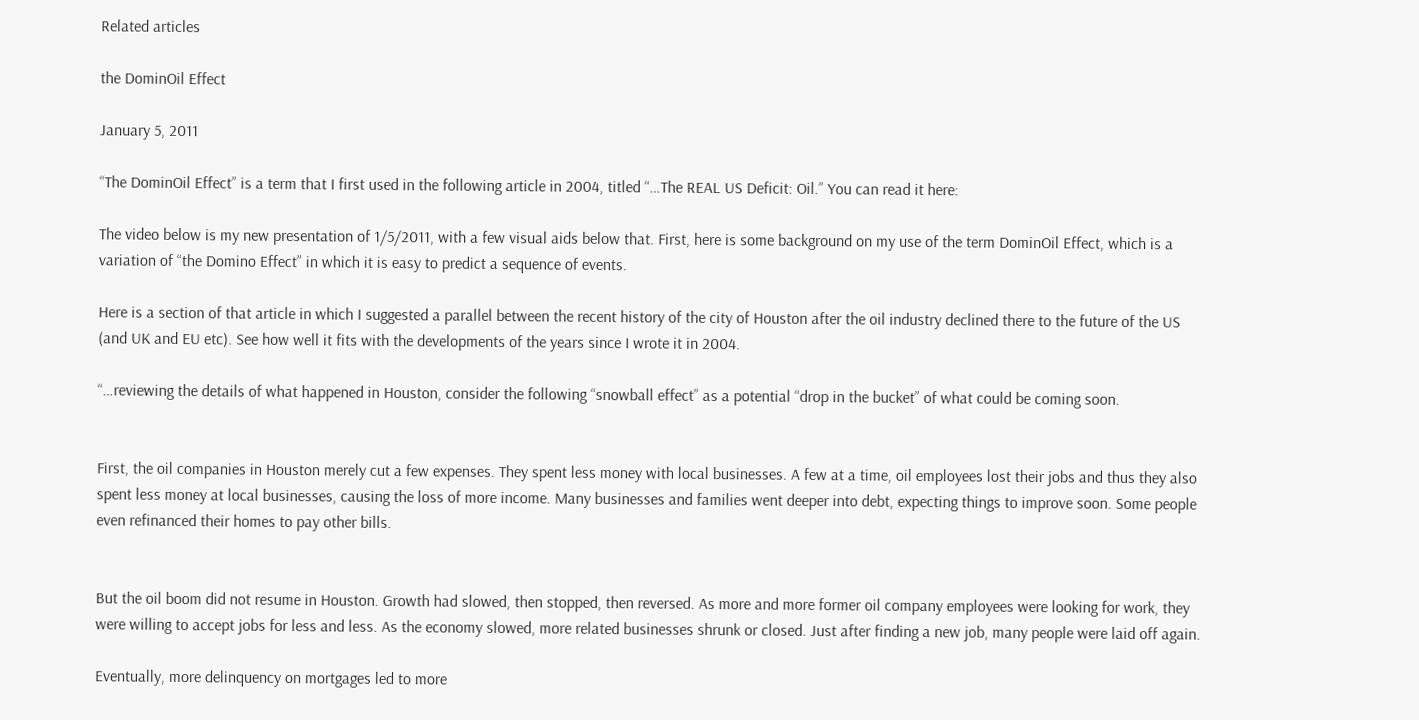Related articles

the DominOil Effect

January 5, 2011

“The DominOil Effect” is a term that I first used in the following article in 2004, titled “…The REAL US Deficit: Oil.” You can read it here:

The video below is my new presentation of 1/5/2011, with a few visual aids below that. First, here is some background on my use of the term DominOil Effect, which is a variation of “the Domino Effect” in which it is easy to predict a sequence of events.

Here is a section of that article in which I suggested a parallel between the recent history of the city of Houston after the oil industry declined there to the future of the US (and UK and EU etc). See how well it fits with the developments of the years since I wrote it in 2004.

“…reviewing the details of what happened in Houston, consider the following “snowball effect” as a potential “drop in the bucket” of what could be coming soon.


First, the oil companies in Houston merely cut a few expenses. They spent less money with local businesses. A few at a time, oil employees lost their jobs and thus they also spent less money at local businesses, causing the loss of more income. Many businesses and families went deeper into debt, expecting things to improve soon. Some people even refinanced their homes to pay other bills.


But the oil boom did not resume in Houston. Growth had slowed, then stopped, then reversed. As more and more former oil company employees were looking for work, they were willing to accept jobs for less and less. As the economy slowed, more related businesses shrunk or closed. Just after finding a new job, many people were laid off again.

Eventually, more delinquency on mortgages led to more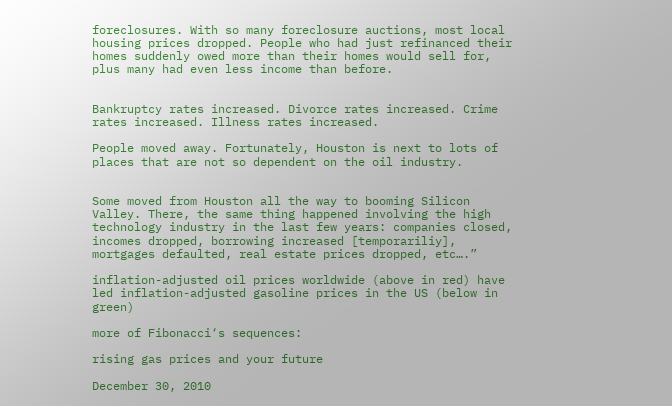foreclosures. With so many foreclosure auctions, most local housing prices dropped. People who had just refinanced their homes suddenly owed more than their homes would sell for, plus many had even less income than before.


Bankruptcy rates increased. Divorce rates increased. Crime rates increased. Illness rates increased.

People moved away. Fortunately, Houston is next to lots of places that are not so dependent on the oil industry.


Some moved from Houston all the way to booming Silicon Valley. There, the same thing happened involving the high technology industry in the last few years: companies closed, incomes dropped, borrowing increased [temporariliy], mortgages defaulted, real estate prices dropped, etc….”

inflation-adjusted oil prices worldwide (above in red) have led inflation-adjusted gasoline prices in the US (below in green)

more of Fibonacci‘s sequences:

rising gas prices and your future

December 30, 2010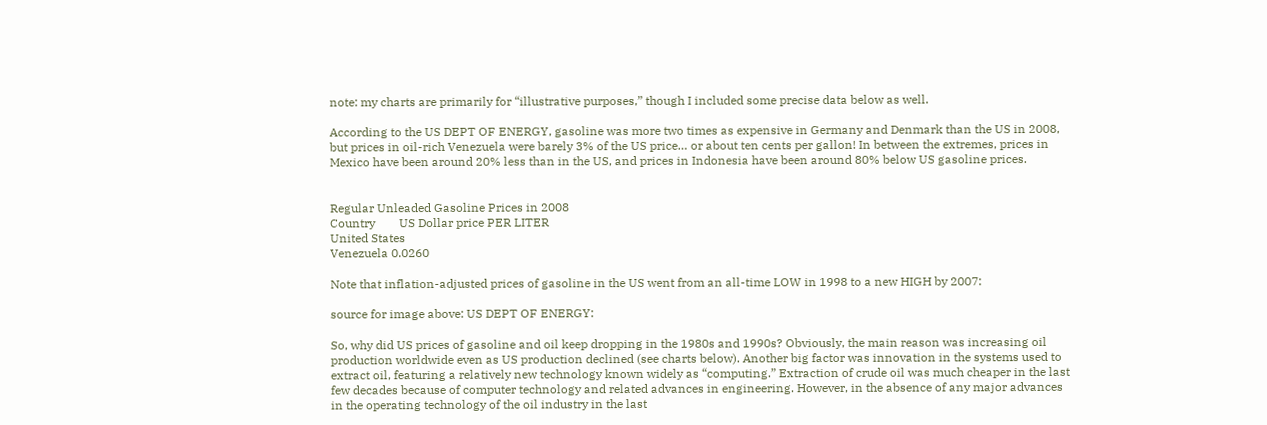note: my charts are primarily for “illustrative purposes,” though I included some precise data below as well.

According to the US DEPT OF ENERGY, gasoline was more two times as expensive in Germany and Denmark than the US in 2008, but prices in oil-rich Venezuela were barely 3% of the US price… or about ten cents per gallon! In between the extremes, prices in Mexico have been around 20% less than in the US, and prices in Indonesia have been around 80% below US gasoline prices.


Regular Unleaded Gasoline Prices in 2008
Country        US Dollar price PER LITER
United States
Venezuela 0.0260

Note that inflation-adjusted prices of gasoline in the US went from an all-time LOW in 1998 to a new HIGH by 2007:

source for image above: US DEPT OF ENERGY:

So, why did US prices of gasoline and oil keep dropping in the 1980s and 1990s? Obviously, the main reason was increasing oil production worldwide even as US production declined (see charts below). Another big factor was innovation in the systems used to extract oil, featuring a relatively new technology known widely as “computing.” Extraction of crude oil was much cheaper in the last few decades because of computer technology and related advances in engineering. However, in the absence of any major advances in the operating technology of the oil industry in the last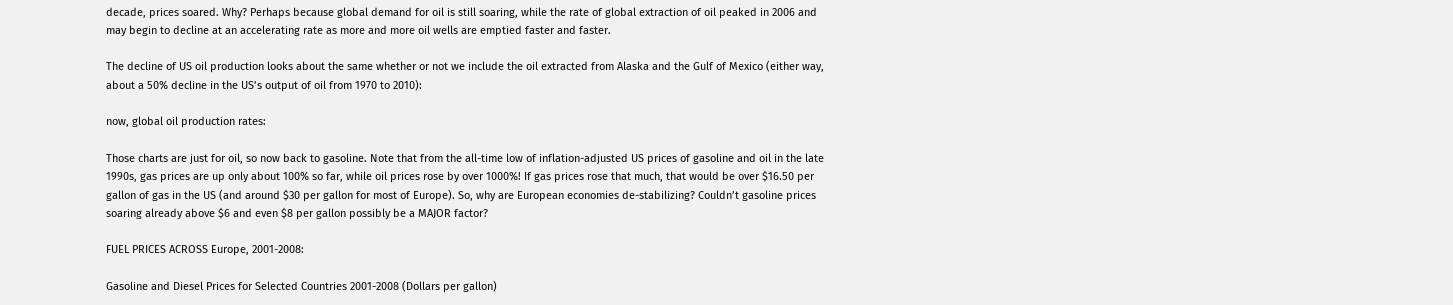decade, prices soared. Why? Perhaps because global demand for oil is still soaring, while the rate of global extraction of oil peaked in 2006 and may begin to decline at an accelerating rate as more and more oil wells are emptied faster and faster.

The decline of US oil production looks about the same whether or not we include the oil extracted from Alaska and the Gulf of Mexico (either way, about a 50% decline in the US’s output of oil from 1970 to 2010):

now, global oil production rates:

Those charts are just for oil, so now back to gasoline. Note that from the all-time low of inflation-adjusted US prices of gasoline and oil in the late 1990s, gas prices are up only about 100% so far, while oil prices rose by over 1000%! If gas prices rose that much, that would be over $16.50 per gallon of gas in the US (and around $30 per gallon for most of Europe). So, why are European economies de-stabilizing? Couldn’t gasoline prices soaring already above $6 and even $8 per gallon possibly be a MAJOR factor?

FUEL PRICES ACROSS Europe, 2001-2008:

Gasoline and Diesel Prices for Selected Countries 2001-2008 (Dollars per gallon)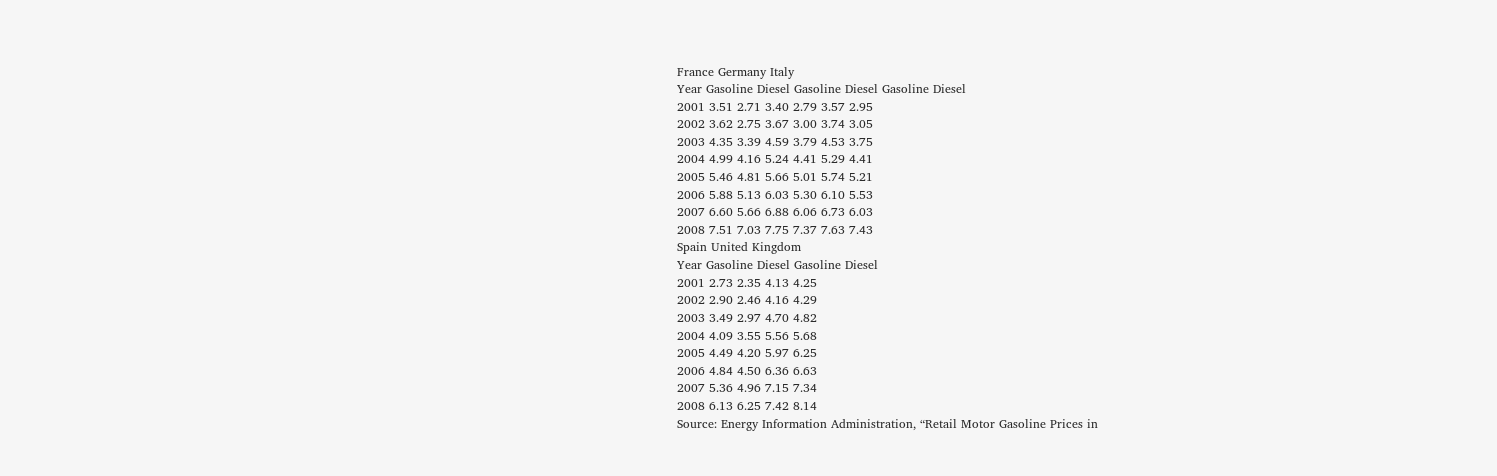France Germany Italy
Year Gasoline Diesel Gasoline Diesel Gasoline Diesel
2001 3.51 2.71 3.40 2.79 3.57 2.95
2002 3.62 2.75 3.67 3.00 3.74 3.05
2003 4.35 3.39 4.59 3.79 4.53 3.75
2004 4.99 4.16 5.24 4.41 5.29 4.41
2005 5.46 4.81 5.66 5.01 5.74 5.21
2006 5.88 5.13 6.03 5.30 6.10 5.53
2007 6.60 5.66 6.88 6.06 6.73 6.03
2008 7.51 7.03 7.75 7.37 7.63 7.43
Spain United Kingdom
Year Gasoline Diesel Gasoline Diesel
2001 2.73 2.35 4.13 4.25
2002 2.90 2.46 4.16 4.29
2003 3.49 2.97 4.70 4.82
2004 4.09 3.55 5.56 5.68
2005 4.49 4.20 5.97 6.25
2006 4.84 4.50 6.36 6.63
2007 5.36 4.96 7.15 7.34
2008 6.13 6.25 7.42 8.14
Source: Energy Information Administration, “Retail Motor Gasoline Prices in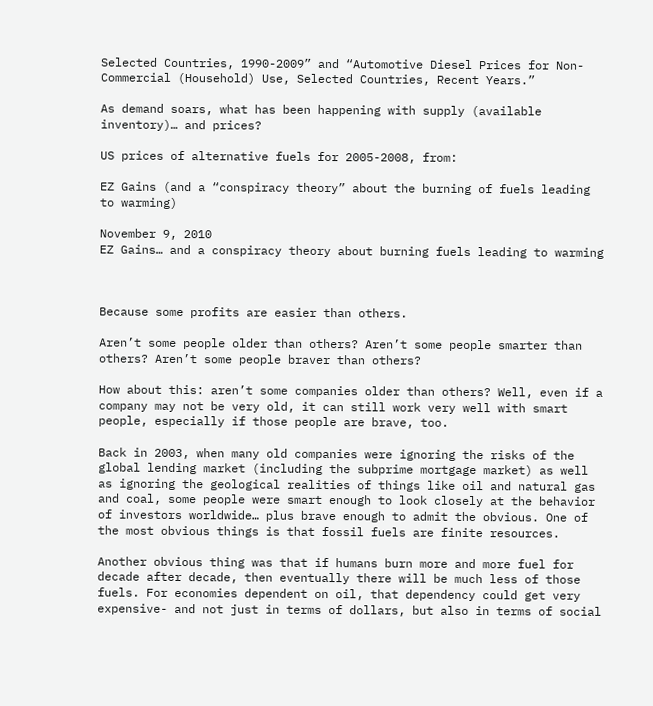Selected Countries, 1990-2009” and “Automotive Diesel Prices for Non-Commercial (Household) Use, Selected Countries, Recent Years.”

As demand soars, what has been happening with supply (available inventory)… and prices?

US prices of alternative fuels for 2005-2008, from:

EZ Gains (and a “conspiracy theory” about the burning of fuels leading to warming)

November 9, 2010
EZ Gains… and a conspiracy theory about burning fuels leading to warming



Because some profits are easier than others.

Aren’t some people older than others? Aren’t some people smarter than others? Aren’t some people braver than others?

How about this: aren’t some companies older than others? Well, even if a company may not be very old, it can still work very well with smart people, especially if those people are brave, too.

Back in 2003, when many old companies were ignoring the risks of the global lending market (including the subprime mortgage market) as well as ignoring the geological realities of things like oil and natural gas and coal, some people were smart enough to look closely at the behavior of investors worldwide… plus brave enough to admit the obvious. One of the most obvious things is that fossil fuels are finite resources.

Another obvious thing was that if humans burn more and more fuel for decade after decade, then eventually there will be much less of those fuels. For economies dependent on oil, that dependency could get very expensive- and not just in terms of dollars, but also in terms of social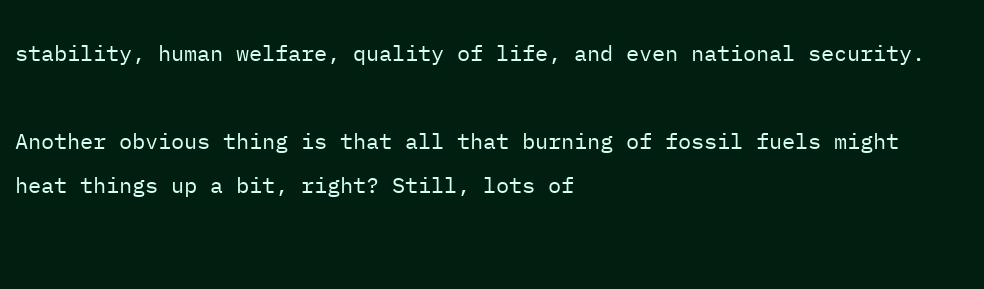stability, human welfare, quality of life, and even national security.

Another obvious thing is that all that burning of fossil fuels might heat things up a bit, right? Still, lots of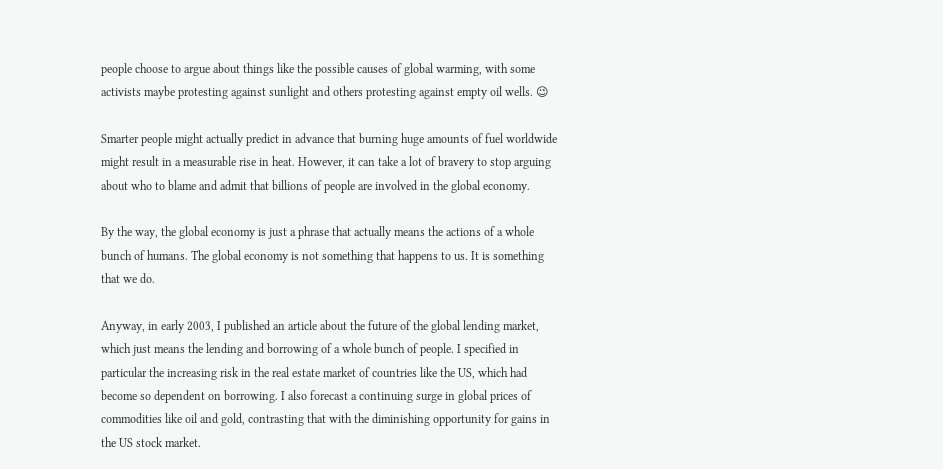people choose to argue about things like the possible causes of global warming, with some activists maybe protesting against sunlight and others protesting against empty oil wells. 😉

Smarter people might actually predict in advance that burning huge amounts of fuel worldwide might result in a measurable rise in heat. However, it can take a lot of bravery to stop arguing about who to blame and admit that billions of people are involved in the global economy.

By the way, the global economy is just a phrase that actually means the actions of a whole bunch of humans. The global economy is not something that happens to us. It is something that we do.

Anyway, in early 2003, I published an article about the future of the global lending market, which just means the lending and borrowing of a whole bunch of people. I specified in particular the increasing risk in the real estate market of countries like the US, which had become so dependent on borrowing. I also forecast a continuing surge in global prices of commodities like oil and gold, contrasting that with the diminishing opportunity for gains in the US stock market.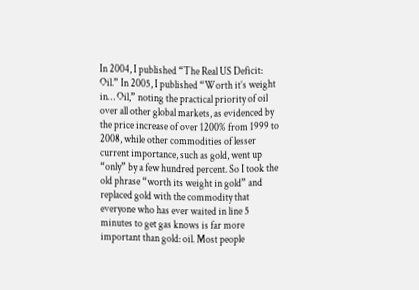In 2004, I published “The Real US Deficit: Oil.” In 2005, I published “Worth it’s weight in… Oil,” noting the practical priority of oil over all other global markets, as evidenced by the price increase of over 1200% from 1999 to 2008, while other commodities of lesser current importance, such as gold, went up “only” by a few hundred percent. So I took the old phrase “worth its weight in gold” and replaced gold with the commodity that everyone who has ever waited in line 5 minutes to get gas knows is far more important than gold: oil. Most people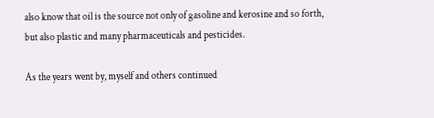also know that oil is the source not only of gasoline and kerosine and so forth, but also plastic and many pharmaceuticals and pesticides.

As the years went by, myself and others continued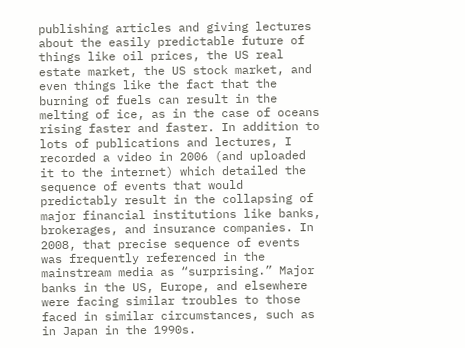publishing articles and giving lectures about the easily predictable future of things like oil prices, the US real estate market, the US stock market, and even things like the fact that the burning of fuels can result in the melting of ice, as in the case of oceans rising faster and faster. In addition to lots of publications and lectures, I recorded a video in 2006 (and uploaded it to the internet) which detailed the sequence of events that would predictably result in the collapsing of major financial institutions like banks, brokerages, and insurance companies. In 2008, that precise sequence of events was frequently referenced in the mainstream media as “surprising.” Major banks in the US, Europe, and elsewhere were facing similar troubles to those faced in similar circumstances, such as in Japan in the 1990s.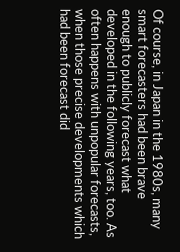Of course, in Japan in the 1980s, many smart forecasters had been brave enough to publicly forecast what developed in the following years, too. As often happens with unpopular forecasts, when those precise developments which had been forecast did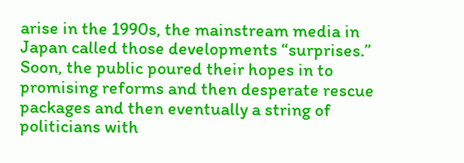arise in the 1990s, the mainstream media in Japan called those developments “surprises.” Soon, the public poured their hopes in to promising reforms and then desperate rescue packages and then eventually a string of politicians with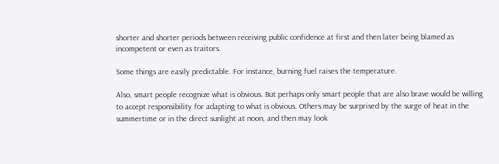shorter and shorter periods between receiving public confidence at first and then later being blamed as incompetent or even as traitors.

Some things are easily predictable. For instance, burning fuel raises the temperature.

Also, smart people recognize what is obvious. But perhaps only smart people that are also brave would be willing to accept responsibility for adapting to what is obvious. Others may be surprised by the surge of heat in the summertime or in the direct sunlight at noon, and then may look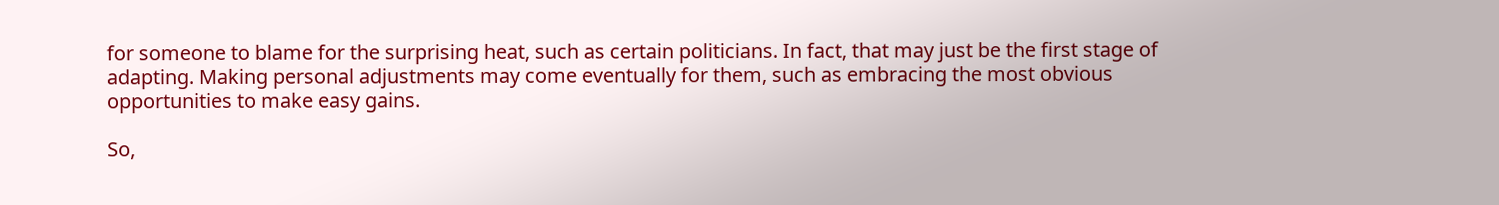for someone to blame for the surprising heat, such as certain politicians. In fact, that may just be the first stage of adapting. Making personal adjustments may come eventually for them, such as embracing the most obvious opportunities to make easy gains.

So,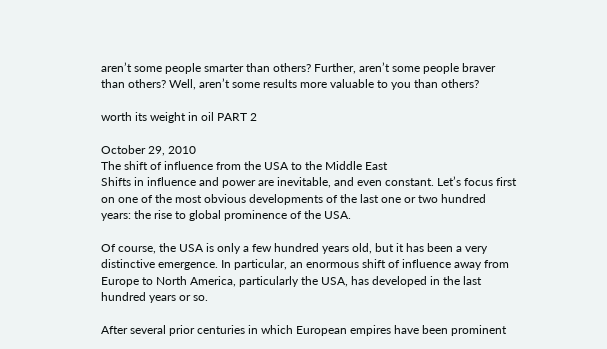aren’t some people smarter than others? Further, aren’t some people braver than others? Well, aren’t some results more valuable to you than others?

worth its weight in oil PART 2

October 29, 2010
The shift of influence from the USA to the Middle East
Shifts in influence and power are inevitable, and even constant. Let’s focus first on one of the most obvious developments of the last one or two hundred years: the rise to global prominence of the USA.

Of course, the USA is only a few hundred years old, but it has been a very distinctive emergence. In particular, an enormous shift of influence away from Europe to North America, particularly the USA, has developed in the last hundred years or so.

After several prior centuries in which European empires have been prominent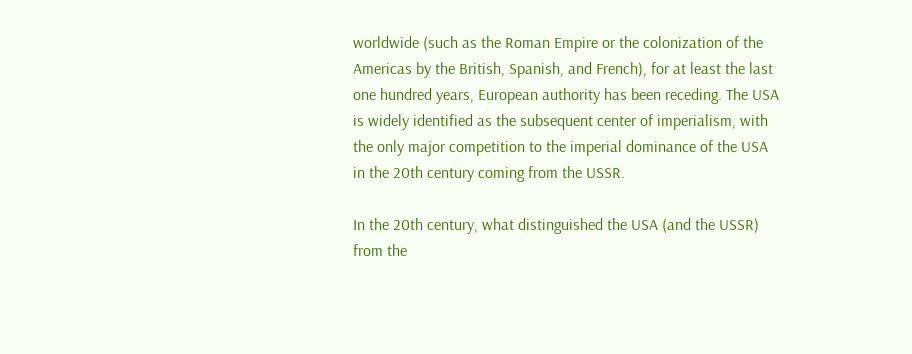worldwide (such as the Roman Empire or the colonization of the Americas by the British, Spanish, and French), for at least the last one hundred years, European authority has been receding. The USA is widely identified as the subsequent center of imperialism, with the only major competition to the imperial dominance of the USA in the 20th century coming from the USSR.

In the 20th century, what distinguished the USA (and the USSR) from the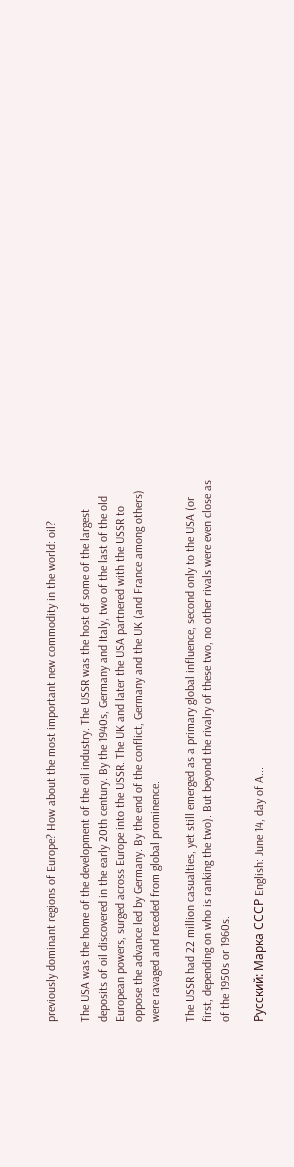previously dominant regions of Europe? How about the most important new commodity in the world: oil?

The USA was the home of the development of the oil industry. The USSR was the host of some of the largest deposits of oil discovered in the early 20th century. By the 1940s, Germany and Italy, two of the last of the old European powers, surged across Europe into the USSR. The UK and later the USA partnered with the USSR to oppose the advance led by Germany. By the end of the conflict, Germany and the UK (and France among others) were ravaged and receded from global prominence.

The USSR had 22 million casualties, yet still emerged as a primary global influence, second only to the USA (or first, depending on who is ranking the two). But beyond the rivalry of these two, no other rivals were even close as of the 1950s or 1960s.

Русский: Марка СССР English: June 14, day of A...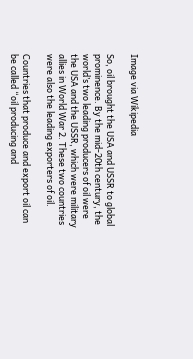Image via Wikipedia

So, oil brought the USA and USSR to global prominence. By the mid-20th century, the world’s two leading producers of oil were the USA and the USSR, which were military allies in World War 2. These two countries were also the leading exporters of oil.

Countries that produce and export oil can be called “oil producing and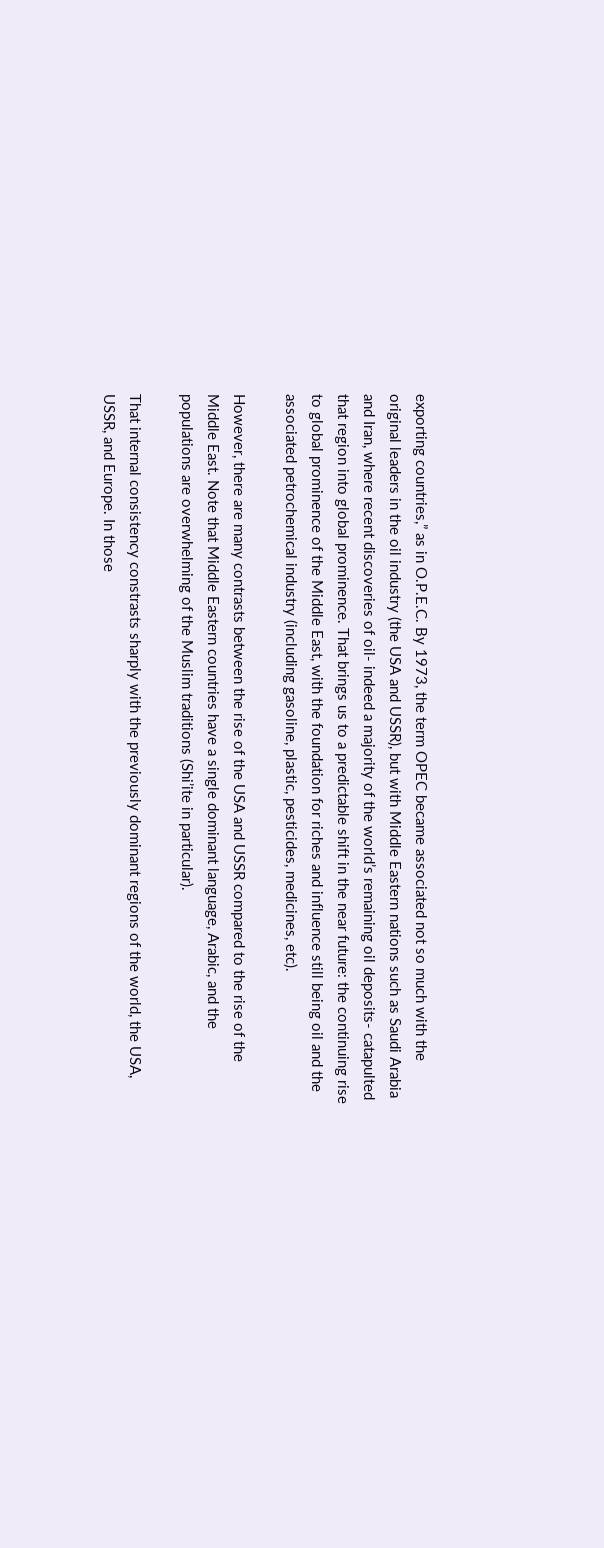exporting countries,” as in O.P.E.C. By 1973, the term OPEC became associated not so much with the original leaders in the oil industry (the USA and USSR), but with Middle Eastern nations such as Saudi Arabia and Iran, where recent discoveries of oil- indeed a majority of the world’s remaining oil deposits- catapulted that region into global prominence. That brings us to a predictable shift in the near future: the continuing rise to global prominence of the Middle East, with the foundation for riches and influence still being oil and the associated petrochemical industry (including gasoline, plastic, pesticides, medicines, etc).

However, there are many contrasts between the rise of the USA and USSR compared to the rise of the Middle East. Note that Middle Eastern countries have a single dominant language, Arabic, and the populations are overwhelming of the Muslim traditions (Shi’ite in particular).

That internal consistency constrasts sharply with the previously dominant regions of the world, the USA, USSR, and Europe. In those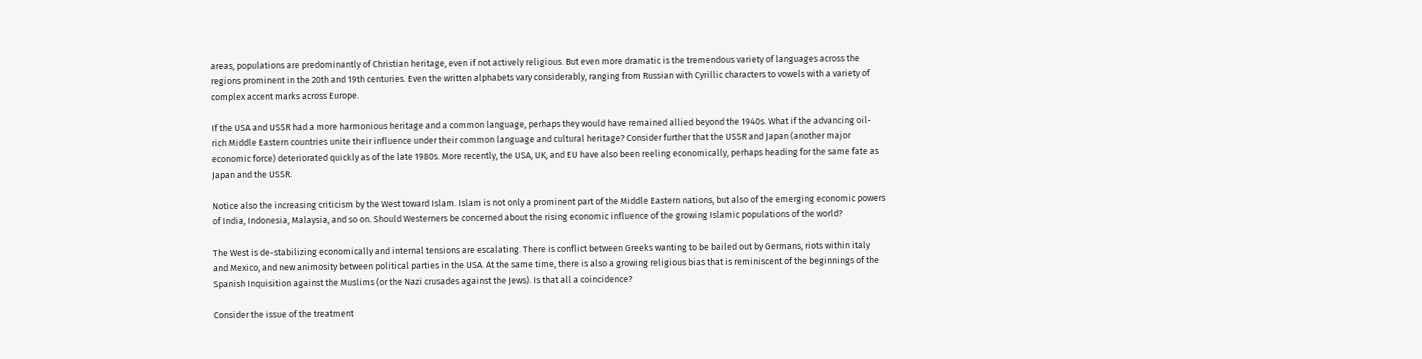areas, populations are predominantly of Christian heritage, even if not actively religious. But even more dramatic is the tremendous variety of languages across the regions prominent in the 20th and 19th centuries. Even the written alphabets vary considerably, ranging from Russian with Cyrillic characters to vowels with a variety of complex accent marks across Europe.

If the USA and USSR had a more harmonious heritage and a common language, perhaps they would have remained allied beyond the 1940s. What if the advancing oil-rich Middle Eastern countries unite their influence under their common language and cultural heritage? Consider further that the USSR and Japan (another major economic force) deteriorated quickly as of the late 1980s. More recently, the USA, UK, and EU have also been reeling economically, perhaps heading for the same fate as Japan and the USSR.

Notice also the increasing criticism by the West toward Islam. Islam is not only a prominent part of the Middle Eastern nations, but also of the emerging economic powers of India, Indonesia, Malaysia, and so on. Should Westerners be concerned about the rising economic influence of the growing Islamic populations of the world?

The West is de-stabilizing economically and internal tensions are escalating. There is conflict between Greeks wanting to be bailed out by Germans, riots within italy and Mexico, and new animosity between political parties in the USA. At the same time, there is also a growing religious bias that is reminiscent of the beginnings of the Spanish Inquisition against the Muslims (or the Nazi crusades against the Jews). Is that all a coincidence?

Consider the issue of the treatment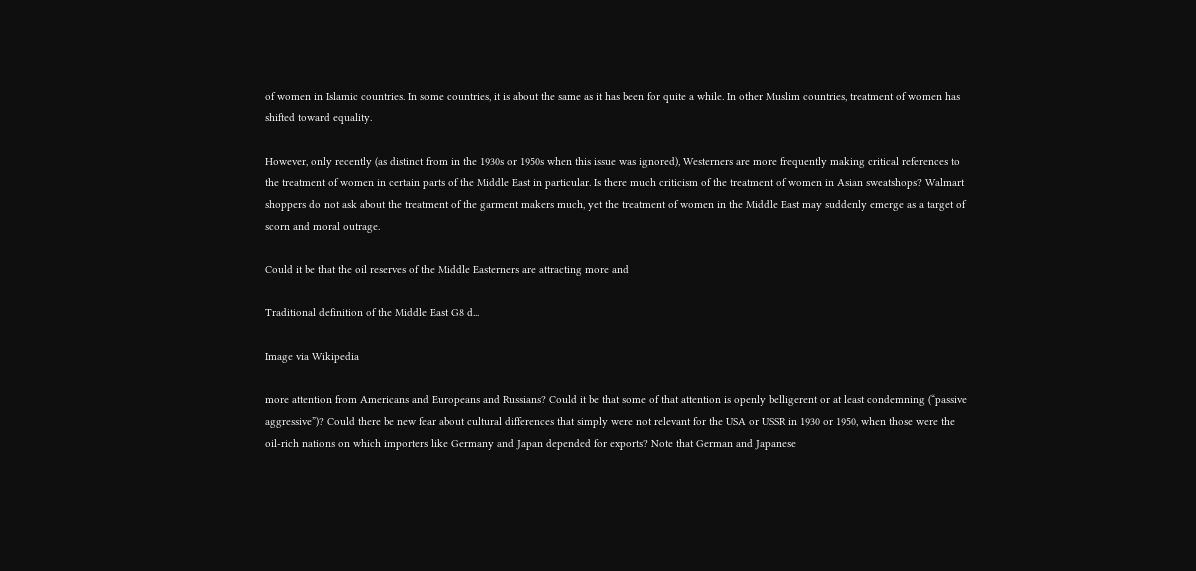of women in Islamic countries. In some countries, it is about the same as it has been for quite a while. In other Muslim countries, treatment of women has shifted toward equality.

However, only recently (as distinct from in the 1930s or 1950s when this issue was ignored), Westerners are more frequently making critical references to the treatment of women in certain parts of the Middle East in particular. Is there much criticism of the treatment of women in Asian sweatshops? Walmart shoppers do not ask about the treatment of the garment makers much, yet the treatment of women in the Middle East may suddenly emerge as a target of scorn and moral outrage.

Could it be that the oil reserves of the Middle Easterners are attracting more and

Traditional definition of the Middle East G8 d...

Image via Wikipedia

more attention from Americans and Europeans and Russians? Could it be that some of that attention is openly belligerent or at least condemning (“passive aggressive”)? Could there be new fear about cultural differences that simply were not relevant for the USA or USSR in 1930 or 1950, when those were the oil-rich nations on which importers like Germany and Japan depended for exports? Note that German and Japanese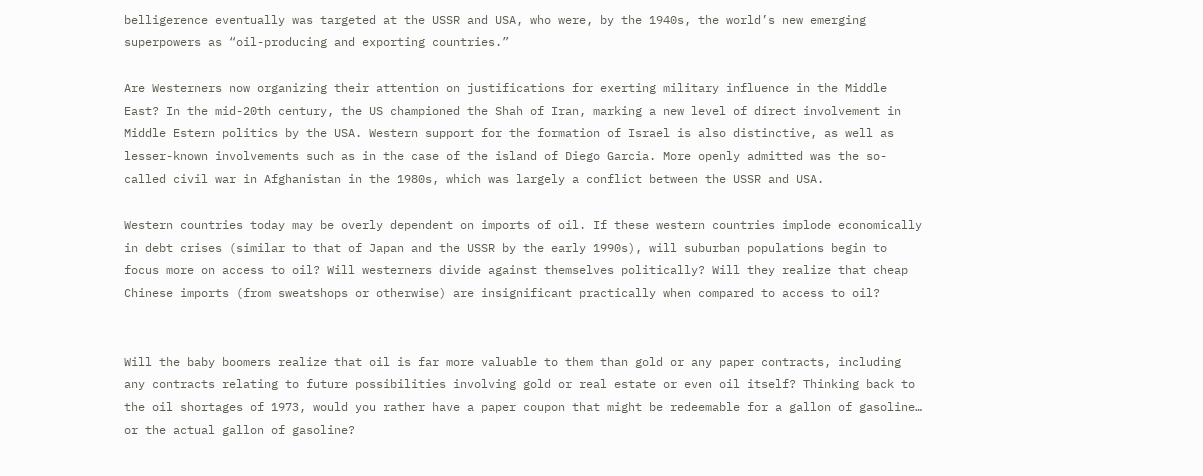belligerence eventually was targeted at the USSR and USA, who were, by the 1940s, the world’s new emerging superpowers as “oil-producing and exporting countries.”

Are Westerners now organizing their attention on justifications for exerting military influence in the Middle East? In the mid-20th century, the US championed the Shah of Iran, marking a new level of direct involvement in Middle Estern politics by the USA. Western support for the formation of Israel is also distinctive, as well as lesser-known involvements such as in the case of the island of Diego Garcia. More openly admitted was the so-called civil war in Afghanistan in the 1980s, which was largely a conflict between the USSR and USA.

Western countries today may be overly dependent on imports of oil. If these western countries implode economically in debt crises (similar to that of Japan and the USSR by the early 1990s), will suburban populations begin to focus more on access to oil? Will westerners divide against themselves politically? Will they realize that cheap Chinese imports (from sweatshops or otherwise) are insignificant practically when compared to access to oil?


Will the baby boomers realize that oil is far more valuable to them than gold or any paper contracts, including any contracts relating to future possibilities involving gold or real estate or even oil itself? Thinking back to the oil shortages of 1973, would you rather have a paper coupon that might be redeemable for a gallon of gasoline… or the actual gallon of gasoline?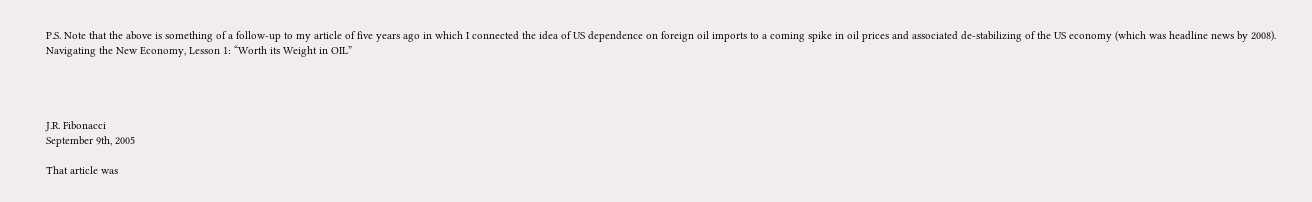P.S. Note that the above is something of a follow-up to my article of five years ago in which I connected the idea of US dependence on foreign oil imports to a coming spike in oil prices and associated de-stabilizing of the US economy (which was headline news by 2008).
Navigating the New Economy, Lesson 1: “Worth its Weight in OIL”




J.R. Fibonacci
September 9th, 2005

That article was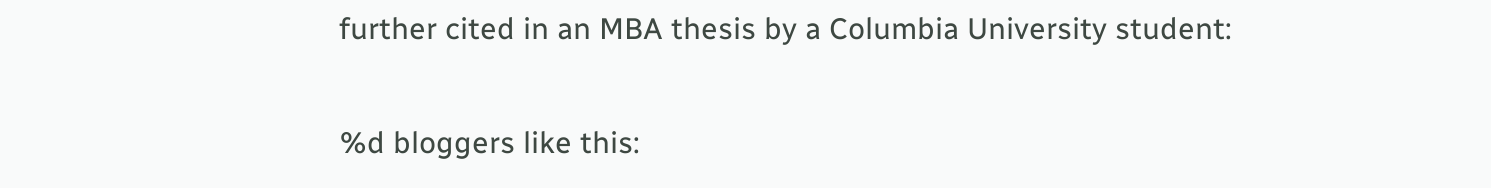further cited in an MBA thesis by a Columbia University student:

%d bloggers like this: